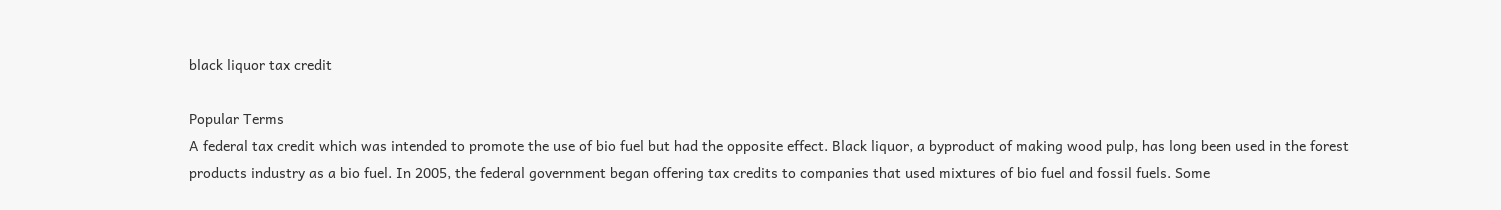black liquor tax credit

Popular Terms
A federal tax credit which was intended to promote the use of bio fuel but had the opposite effect. Black liquor, a byproduct of making wood pulp, has long been used in the forest products industry as a bio fuel. In 2005, the federal government began offering tax credits to companies that used mixtures of bio fuel and fossil fuels. Some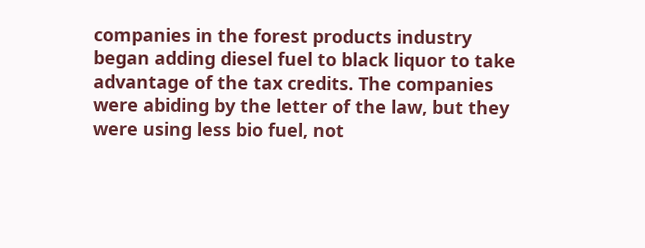companies in the forest products industry began adding diesel fuel to black liquor to take advantage of the tax credits. The companies were abiding by the letter of the law, but they were using less bio fuel, not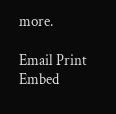more.

Email Print Embed